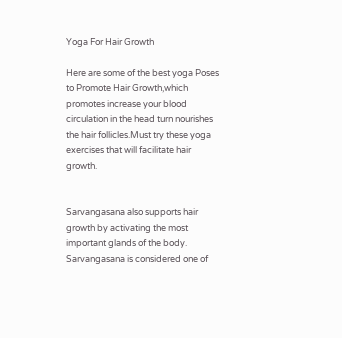Yoga For Hair Growth

Here are some of the best yoga Poses to Promote Hair Growth,which promotes increase your blood circulation in the head turn nourishes the hair follicles.Must try these yoga exercises that will facilitate hair growth.


Sarvangasana also supports hair growth by activating the most important glands of the body. Sarvangasana is considered one of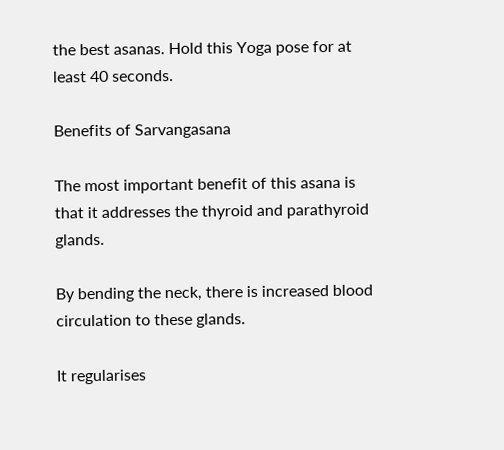the best asanas. Hold this Yoga pose for at least 40 seconds.

Benefits of Sarvangasana

The most important benefit of this asana is that it addresses the thyroid and parathyroid glands.

By bending the neck, there is increased blood circulation to these glands.

It regularises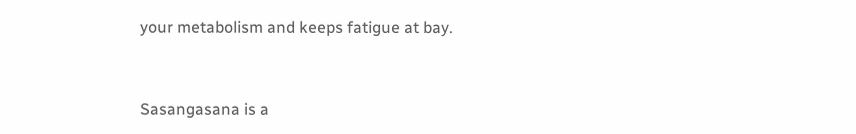your metabolism and keeps fatigue at bay.


Sasangasana is a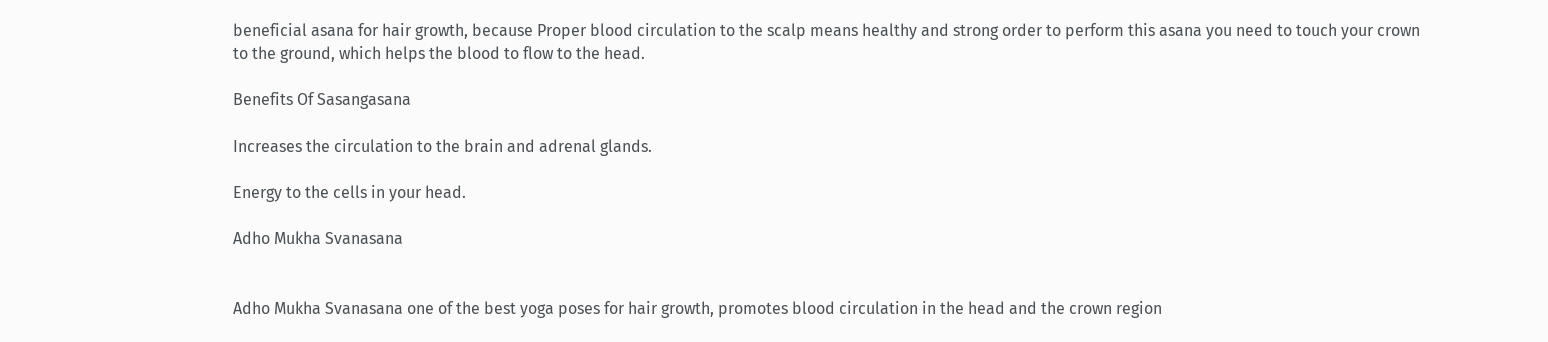beneficial asana for hair growth, because Proper blood circulation to the scalp means healthy and strong order to perform this asana you need to touch your crown to the ground, which helps the blood to flow to the head.

Benefits Of Sasangasana

Increases the circulation to the brain and adrenal glands.

Energy to the cells in your head.

Adho Mukha Svanasana


Adho Mukha Svanasana one of the best yoga poses for hair growth, promotes blood circulation in the head and the crown region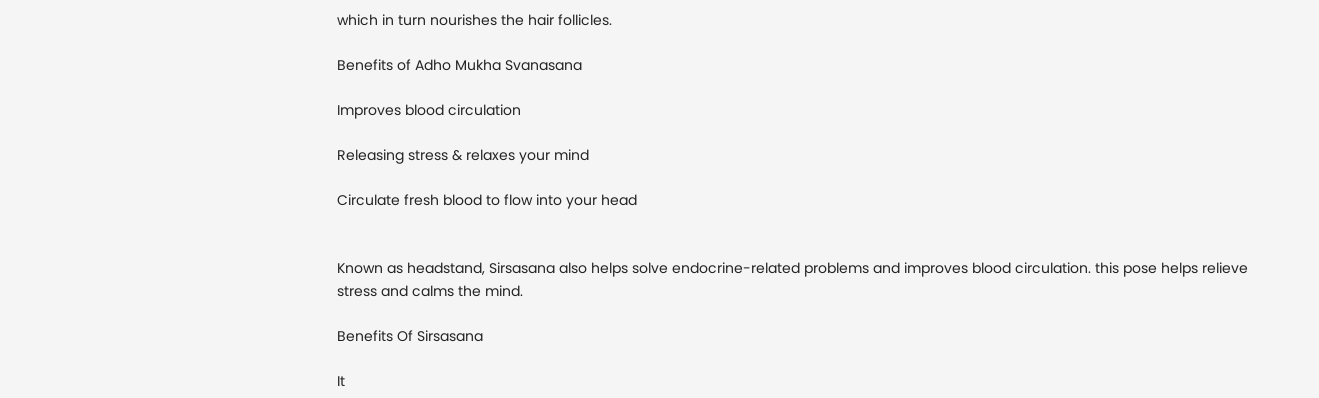which in turn nourishes the hair follicles.

Benefits of Adho Mukha Svanasana

Improves blood circulation

Releasing stress & relaxes your mind

Circulate fresh blood to flow into your head


Known as headstand, Sirsasana also helps solve endocrine-related problems and improves blood circulation. this pose helps relieve stress and calms the mind.

Benefits Of Sirsasana

It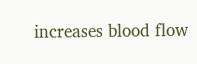increases blood flow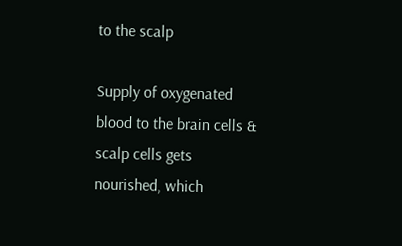to the scalp

Supply of oxygenated blood to the brain cells & scalp cells gets nourished, which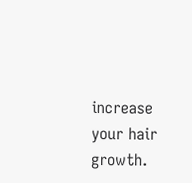increase your hair growth.